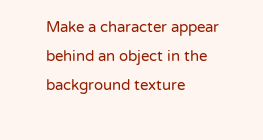Make a character appear behind an object in the background texture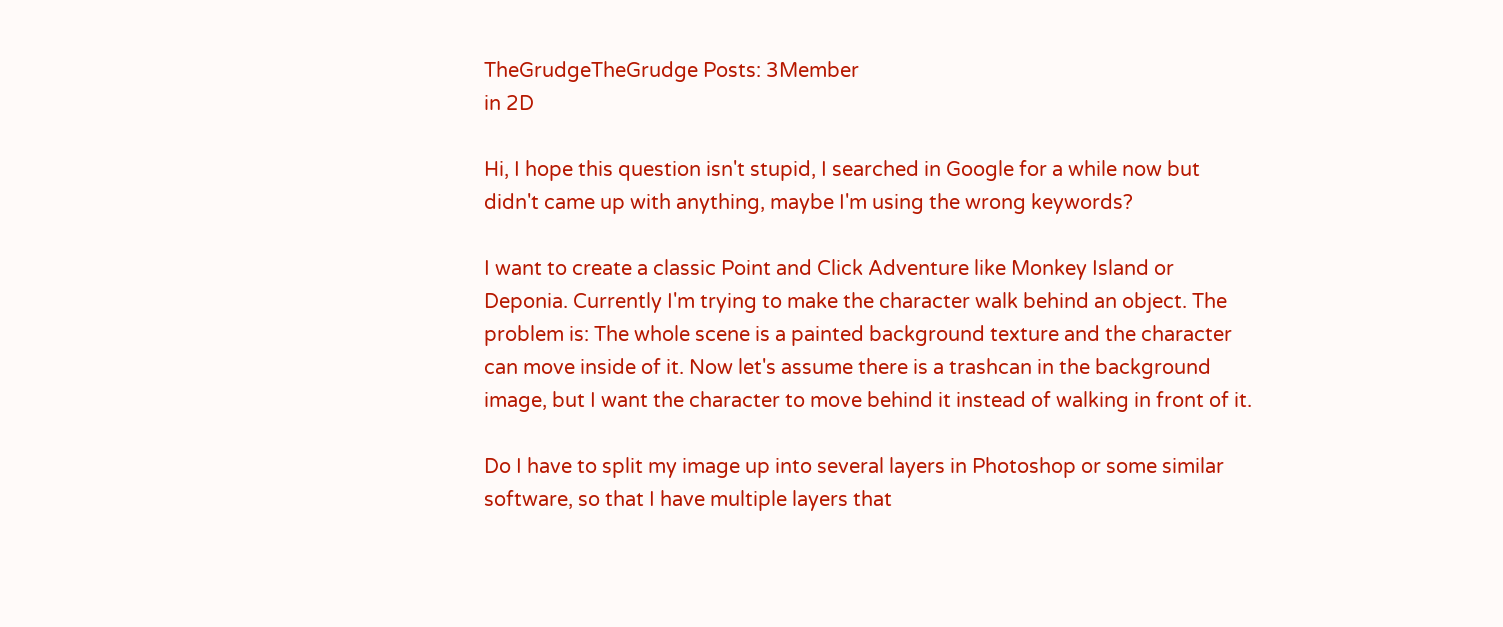TheGrudgeTheGrudge Posts: 3Member
in 2D

Hi, I hope this question isn't stupid, I searched in Google for a while now but didn't came up with anything, maybe I'm using the wrong keywords?

I want to create a classic Point and Click Adventure like Monkey Island or Deponia. Currently I'm trying to make the character walk behind an object. The problem is: The whole scene is a painted background texture and the character can move inside of it. Now let's assume there is a trashcan in the background image, but I want the character to move behind it instead of walking in front of it.

Do I have to split my image up into several layers in Photoshop or some similar software, so that I have multiple layers that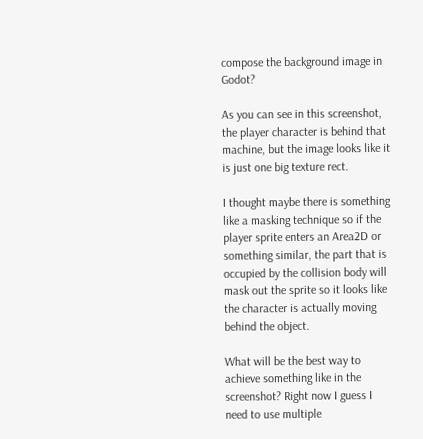compose the background image in Godot?

As you can see in this screenshot, the player character is behind that machine, but the image looks like it is just one big texture rect.

I thought maybe there is something like a masking technique so if the player sprite enters an Area2D or something similar, the part that is occupied by the collision body will mask out the sprite so it looks like the character is actually moving behind the object.

What will be the best way to achieve something like in the screenshot? Right now I guess I need to use multiple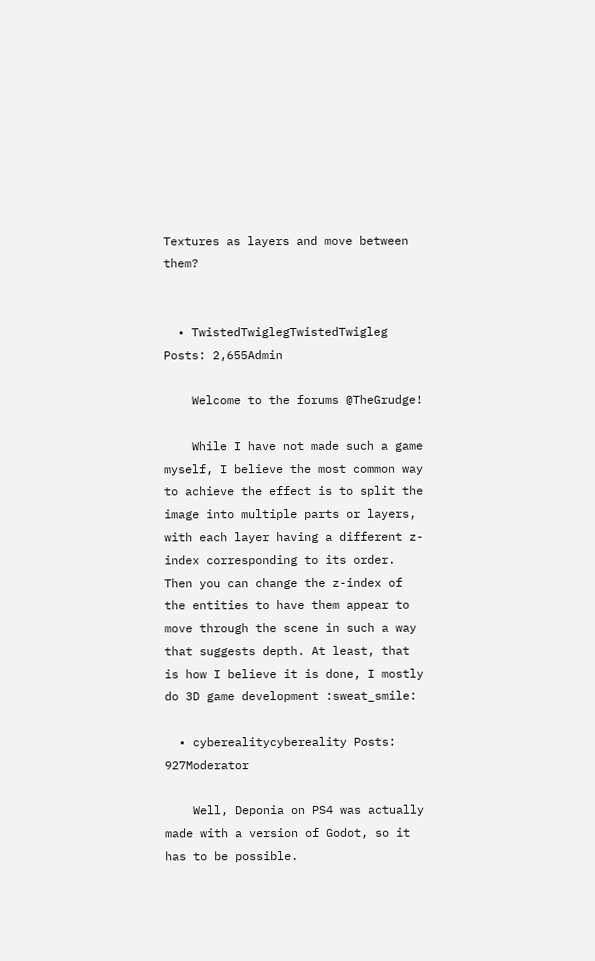Textures as layers and move between them?


  • TwistedTwiglegTwistedTwigleg Posts: 2,655Admin

    Welcome to the forums @TheGrudge!

    While I have not made such a game myself, I believe the most common way to achieve the effect is to split the image into multiple parts or layers, with each layer having a different z-index corresponding to its order. Then you can change the z-index of the entities to have them appear to move through the scene in such a way that suggests depth. At least, that is how I believe it is done, I mostly do 3D game development :sweat_smile:

  • cyberealitycybereality Posts: 927Moderator

    Well, Deponia on PS4 was actually made with a version of Godot, so it has to be possible.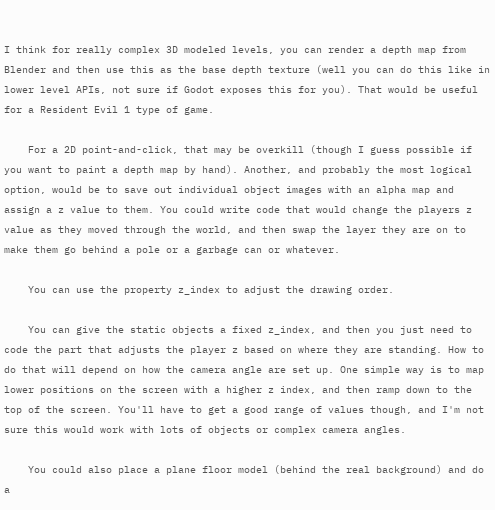I think for really complex 3D modeled levels, you can render a depth map from Blender and then use this as the base depth texture (well you can do this like in lower level APIs, not sure if Godot exposes this for you). That would be useful for a Resident Evil 1 type of game.

    For a 2D point-and-click, that may be overkill (though I guess possible if you want to paint a depth map by hand). Another, and probably the most logical option, would be to save out individual object images with an alpha map and assign a z value to them. You could write code that would change the players z value as they moved through the world, and then swap the layer they are on to make them go behind a pole or a garbage can or whatever.

    You can use the property z_index to adjust the drawing order.

    You can give the static objects a fixed z_index, and then you just need to code the part that adjusts the player z based on where they are standing. How to do that will depend on how the camera angle are set up. One simple way is to map lower positions on the screen with a higher z index, and then ramp down to the top of the screen. You'll have to get a good range of values though, and I'm not sure this would work with lots of objects or complex camera angles.

    You could also place a plane floor model (behind the real background) and do a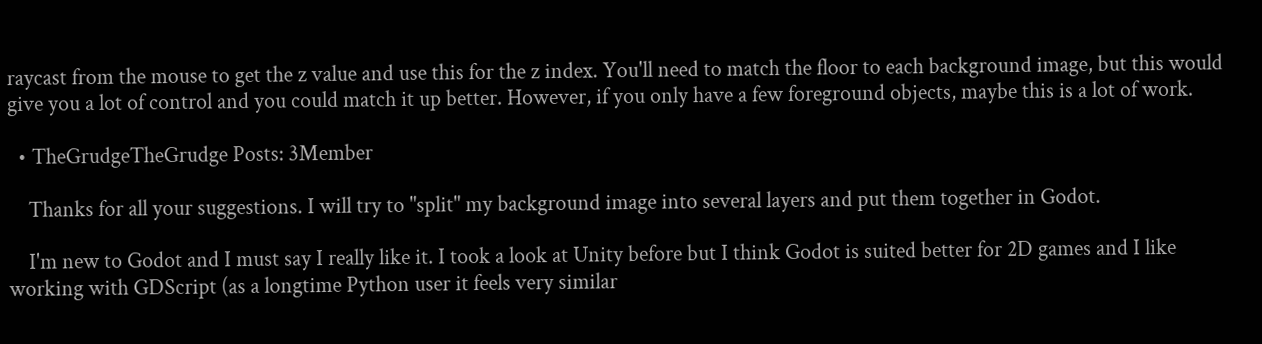raycast from the mouse to get the z value and use this for the z index. You'll need to match the floor to each background image, but this would give you a lot of control and you could match it up better. However, if you only have a few foreground objects, maybe this is a lot of work.

  • TheGrudgeTheGrudge Posts: 3Member

    Thanks for all your suggestions. I will try to "split" my background image into several layers and put them together in Godot.

    I'm new to Godot and I must say I really like it. I took a look at Unity before but I think Godot is suited better for 2D games and I like working with GDScript (as a longtime Python user it feels very similar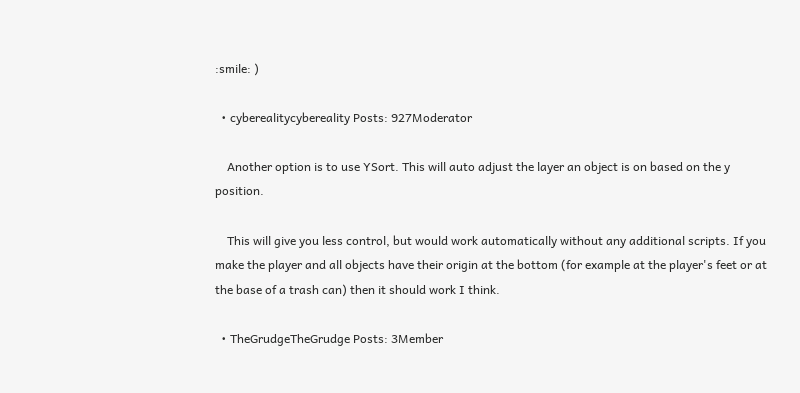:smile: )

  • cyberealitycybereality Posts: 927Moderator

    Another option is to use YSort. This will auto adjust the layer an object is on based on the y position.

    This will give you less control, but would work automatically without any additional scripts. If you make the player and all objects have their origin at the bottom (for example at the player's feet or at the base of a trash can) then it should work I think.

  • TheGrudgeTheGrudge Posts: 3Member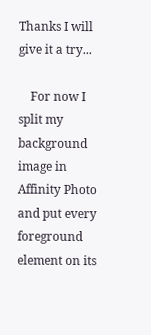Thanks I will give it a try...

    For now I split my background image in Affinity Photo and put every foreground element on its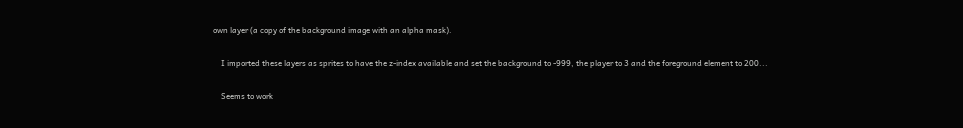own layer (a copy of the background image with an alpha mask).

    I imported these layers as sprites to have the z-index available and set the background to -999, the player to 3 and the foreground element to 200...

    Seems to work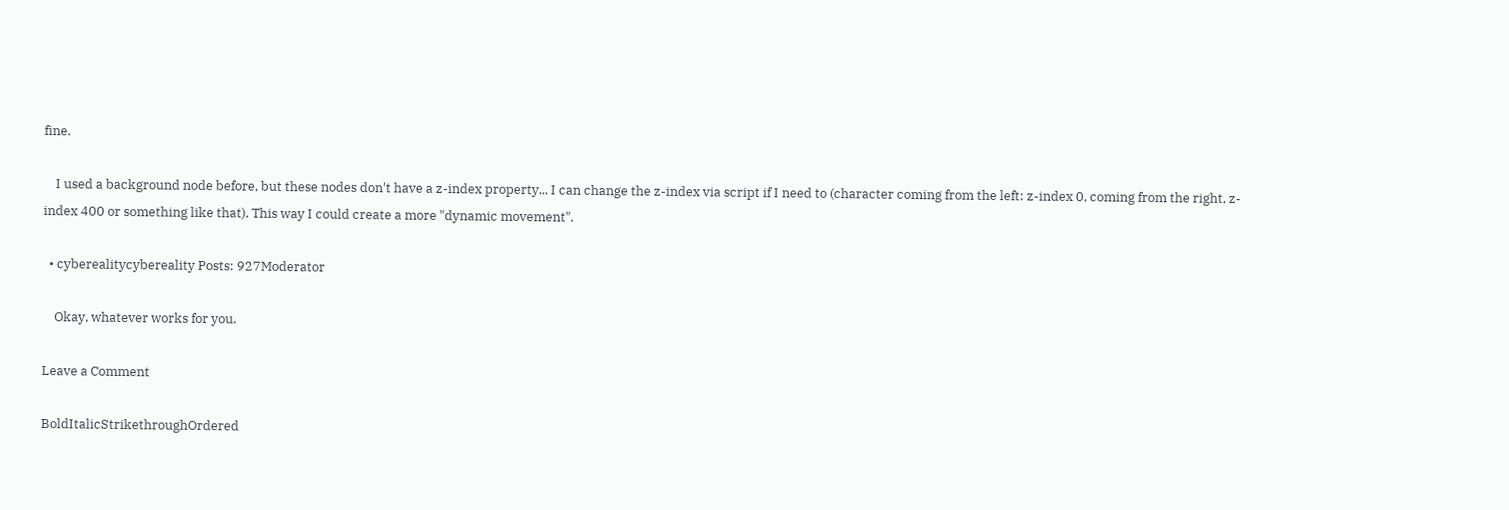fine.

    I used a background node before, but these nodes don't have a z-index property... I can change the z-index via script if I need to (character coming from the left: z-index 0, coming from the right, z-index 400 or something like that). This way I could create a more "dynamic movement".

  • cyberealitycybereality Posts: 927Moderator

    Okay, whatever works for you.

Leave a Comment

BoldItalicStrikethroughOrdered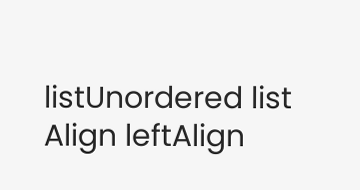listUnordered list
Align leftAlign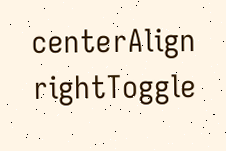centerAlign rightToggle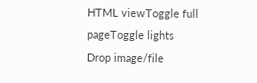HTML viewToggle full pageToggle lights
Drop image/file